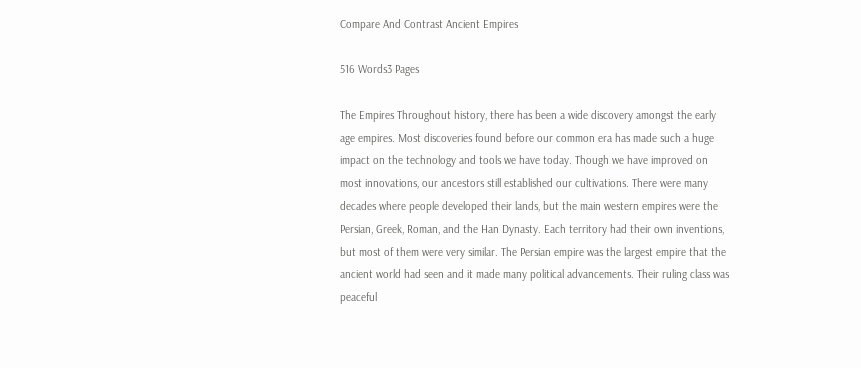Compare And Contrast Ancient Empires

516 Words3 Pages

The Empires Throughout history, there has been a wide discovery amongst the early age empires. Most discoveries found before our common era has made such a huge impact on the technology and tools we have today. Though we have improved on most innovations, our ancestors still established our cultivations. There were many decades where people developed their lands, but the main western empires were the Persian, Greek, Roman, and the Han Dynasty. Each territory had their own inventions, but most of them were very similar. The Persian empire was the largest empire that the ancient world had seen and it made many political advancements. Their ruling class was peaceful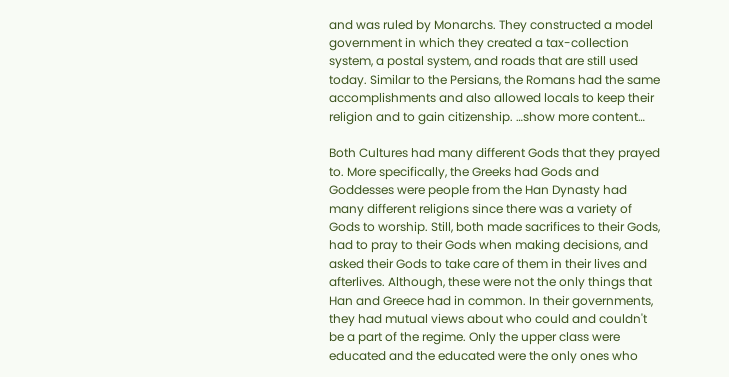and was ruled by Monarchs. They constructed a model government in which they created a tax-collection system, a postal system, and roads that are still used today. Similar to the Persians, the Romans had the same accomplishments and also allowed locals to keep their religion and to gain citizenship. …show more content…

Both Cultures had many different Gods that they prayed to. More specifically, the Greeks had Gods and Goddesses were people from the Han Dynasty had many different religions since there was a variety of Gods to worship. Still, both made sacrifices to their Gods, had to pray to their Gods when making decisions, and asked their Gods to take care of them in their lives and afterlives. Although, these were not the only things that Han and Greece had in common. In their governments, they had mutual views about who could and couldn't be a part of the regime. Only the upper class were educated and the educated were the only ones who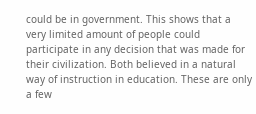could be in government. This shows that a very limited amount of people could participate in any decision that was made for their civilization. Both believed in a natural way of instruction in education. These are only a few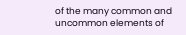of the many common and uncommon elements of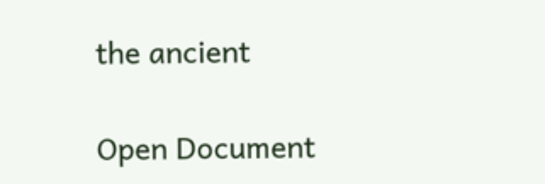the ancient

Open Document